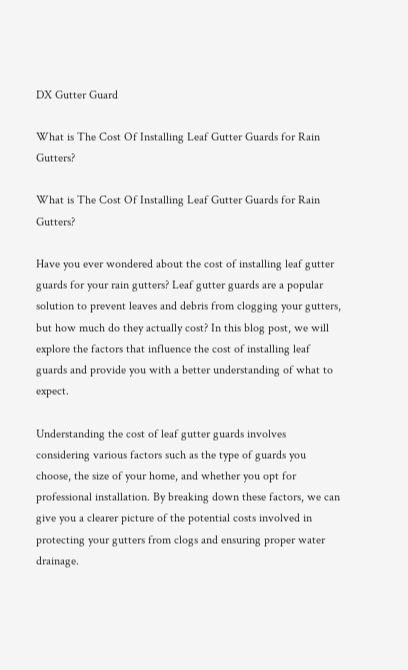DX Gutter Guard

What is The Cost Of Installing Leaf Gutter Guards for Rain Gutters?

What is The Cost Of Installing Leaf Gutter Guards for Rain Gutters?

Have you ever wondered about the cost of installing leaf gutter guards for your rain gutters? Leaf gutter guards are a popular solution to prevent leaves and debris from clogging your gutters, but how much do they actually cost? In this blog post, we will explore the factors that influence the cost of installing leaf guards and provide you with a better understanding of what to expect.

Understanding the cost of leaf gutter guards involves considering various factors such as the type of guards you choose, the size of your home, and whether you opt for professional installation. By breaking down these factors, we can give you a clearer picture of the potential costs involved in protecting your gutters from clogs and ensuring proper water drainage.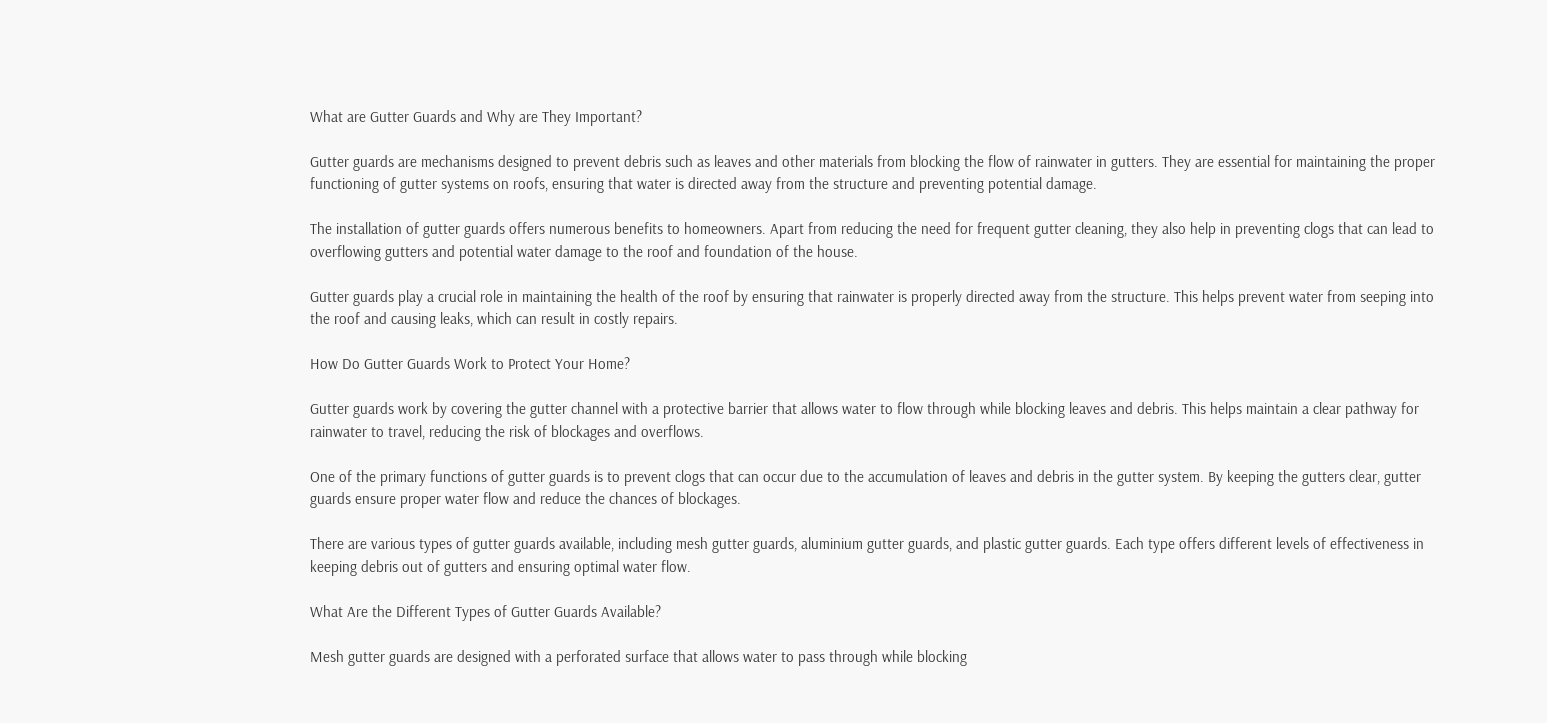What are Gutter Guards and Why are They Important?

Gutter guards are mechanisms designed to prevent debris such as leaves and other materials from blocking the flow of rainwater in gutters. They are essential for maintaining the proper functioning of gutter systems on roofs, ensuring that water is directed away from the structure and preventing potential damage.

The installation of gutter guards offers numerous benefits to homeowners. Apart from reducing the need for frequent gutter cleaning, they also help in preventing clogs that can lead to overflowing gutters and potential water damage to the roof and foundation of the house.

Gutter guards play a crucial role in maintaining the health of the roof by ensuring that rainwater is properly directed away from the structure. This helps prevent water from seeping into the roof and causing leaks, which can result in costly repairs.

How Do Gutter Guards Work to Protect Your Home?

Gutter guards work by covering the gutter channel with a protective barrier that allows water to flow through while blocking leaves and debris. This helps maintain a clear pathway for rainwater to travel, reducing the risk of blockages and overflows.

One of the primary functions of gutter guards is to prevent clogs that can occur due to the accumulation of leaves and debris in the gutter system. By keeping the gutters clear, gutter guards ensure proper water flow and reduce the chances of blockages.

There are various types of gutter guards available, including mesh gutter guards, aluminium gutter guards, and plastic gutter guards. Each type offers different levels of effectiveness in keeping debris out of gutters and ensuring optimal water flow.

What Are the Different Types of Gutter Guards Available?

Mesh gutter guards are designed with a perforated surface that allows water to pass through while blocking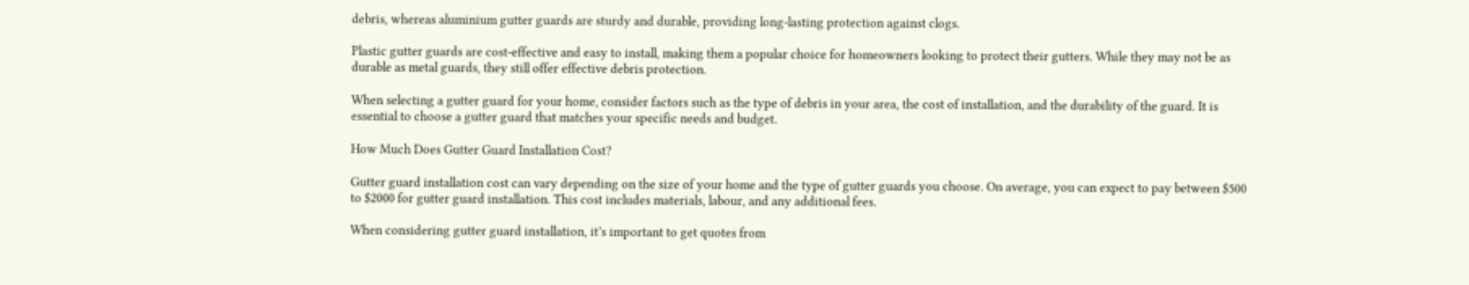debris, whereas aluminium gutter guards are sturdy and durable, providing long-lasting protection against clogs.

Plastic gutter guards are cost-effective and easy to install, making them a popular choice for homeowners looking to protect their gutters. While they may not be as durable as metal guards, they still offer effective debris protection.

When selecting a gutter guard for your home, consider factors such as the type of debris in your area, the cost of installation, and the durability of the guard. It is essential to choose a gutter guard that matches your specific needs and budget.

How Much Does Gutter Guard Installation Cost?

Gutter guard installation cost can vary depending on the size of your home and the type of gutter guards you choose. On average, you can expect to pay between $500 to $2000 for gutter guard installation. This cost includes materials, labour, and any additional fees.

When considering gutter guard installation, it’s important to get quotes from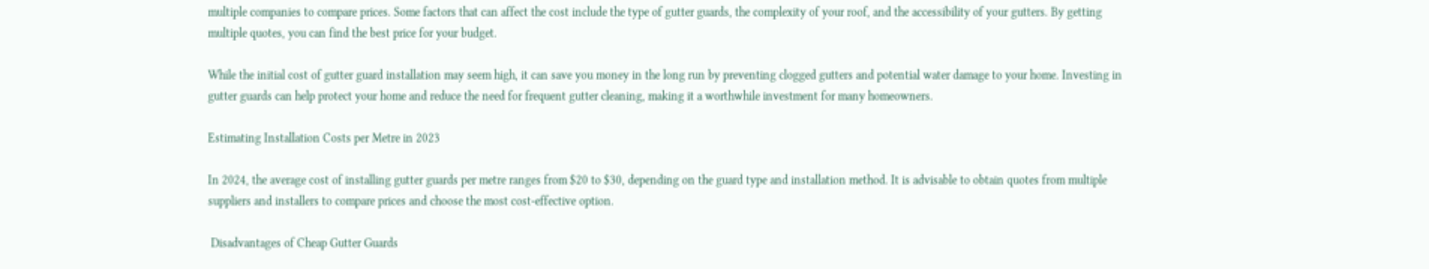multiple companies to compare prices. Some factors that can affect the cost include the type of gutter guards, the complexity of your roof, and the accessibility of your gutters. By getting multiple quotes, you can find the best price for your budget.

While the initial cost of gutter guard installation may seem high, it can save you money in the long run by preventing clogged gutters and potential water damage to your home. Investing in gutter guards can help protect your home and reduce the need for frequent gutter cleaning, making it a worthwhile investment for many homeowners.

Estimating Installation Costs per Metre in 2023

In 2024, the average cost of installing gutter guards per metre ranges from $20 to $30, depending on the guard type and installation method. It is advisable to obtain quotes from multiple suppliers and installers to compare prices and choose the most cost-effective option.

 Disadvantages of Cheap Gutter Guards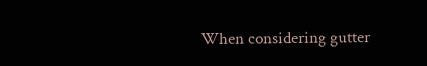When considering gutter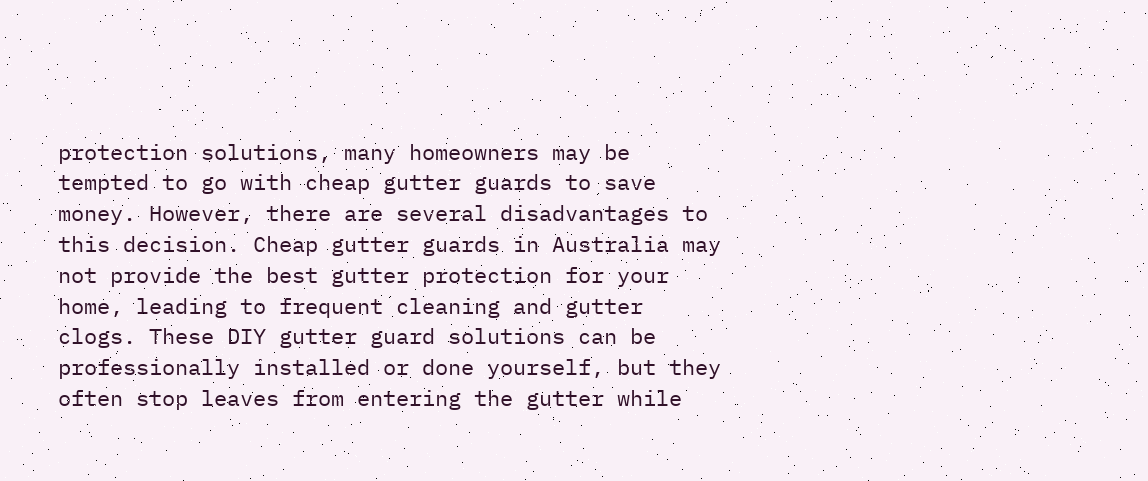protection solutions, many homeowners may be tempted to go with cheap gutter guards to save money. However, there are several disadvantages to this decision. Cheap gutter guards in Australia may not provide the best gutter protection for your home, leading to frequent cleaning and gutter clogs. These DIY gutter guard solutions can be professionally installed or done yourself, but they often stop leaves from entering the gutter while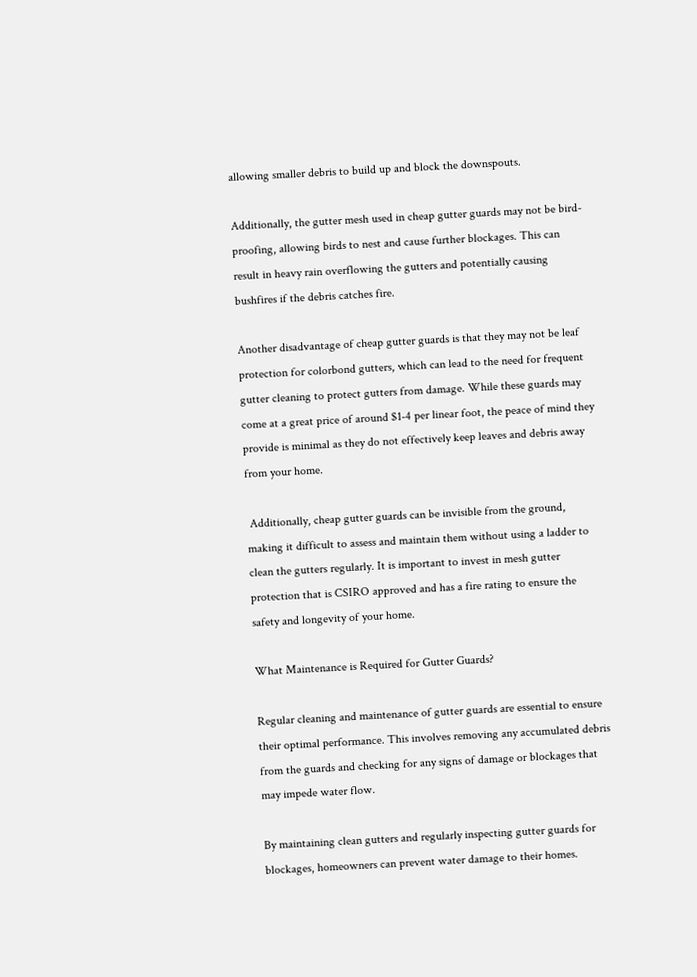allowing smaller debris to build up and block the downspouts.

Additionally, the gutter mesh used in cheap gutter guards may not be bird-proofing, allowing birds to nest and cause further blockages. This can result in heavy rain overflowing the gutters and potentially causing bushfires if the debris catches fire.

Another disadvantage of cheap gutter guards is that they may not be leaf protection for colorbond gutters, which can lead to the need for frequent gutter cleaning to protect gutters from damage. While these guards may come at a great price of around $1-4 per linear foot, the peace of mind they provide is minimal as they do not effectively keep leaves and debris away from your home.

 Additionally, cheap gutter guards can be invisible from the ground, making it difficult to assess and maintain them without using a ladder to clean the gutters regularly. It is important to invest in mesh gutter protection that is CSIRO approved and has a fire rating to ensure the safety and longevity of your home.

What Maintenance is Required for Gutter Guards?

Regular cleaning and maintenance of gutter guards are essential to ensure their optimal performance. This involves removing any accumulated debris from the guards and checking for any signs of damage or blockages that may impede water flow.

By maintaining clean gutters and regularly inspecting gutter guards for blockages, homeowners can prevent water damage to their homes.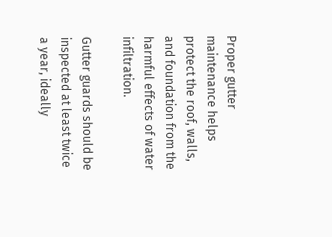Proper gutter maintenance helps protect the roof, walls, and foundation from the harmful effects of water infiltration.

Gutter guards should be inspected at least twice a year, ideally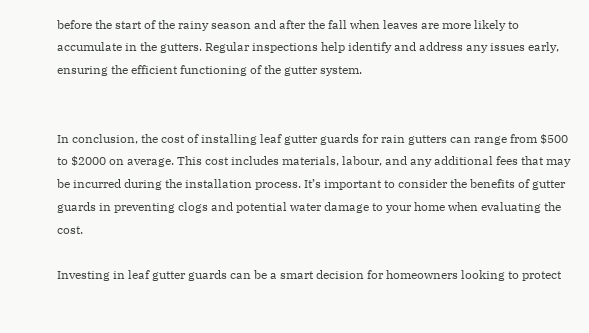before the start of the rainy season and after the fall when leaves are more likely to accumulate in the gutters. Regular inspections help identify and address any issues early, ensuring the efficient functioning of the gutter system.


In conclusion, the cost of installing leaf gutter guards for rain gutters can range from $500 to $2000 on average. This cost includes materials, labour, and any additional fees that may be incurred during the installation process. It’s important to consider the benefits of gutter guards in preventing clogs and potential water damage to your home when evaluating the cost.

Investing in leaf gutter guards can be a smart decision for homeowners looking to protect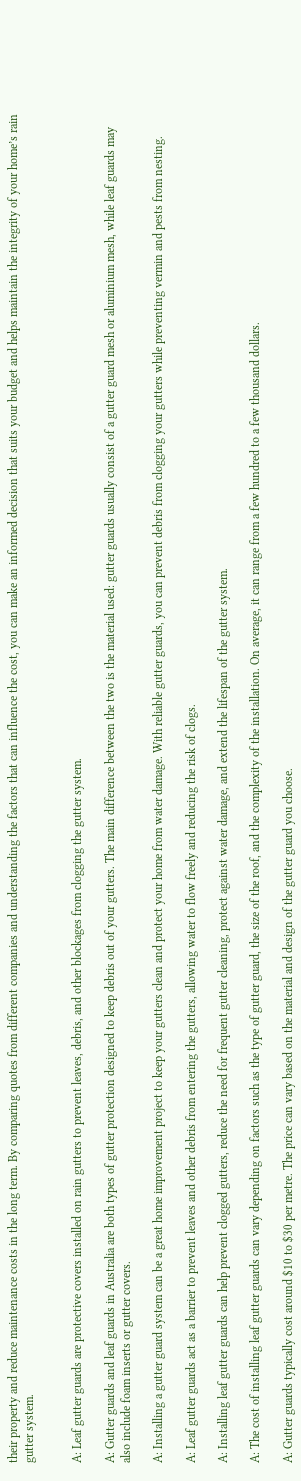their property and reduce maintenance costs in the long term. By comparing quotes from different companies and understanding the factors that can influence the cost, you can make an informed decision that suits your budget and helps maintain the integrity of your home’s rain gutter system.


A: Leaf gutter guards are protective covers installed on rain gutters to prevent leaves, debris, and other blockages from clogging the gutter system.

A: Gutter guards and leaf guards in Australia are both types of gutter protection designed to keep debris out of your gutters. The main difference between the two is the material used: gutter guards usually consist of a gutter guard mesh or aluminium mesh, while leaf guards may also include foam inserts or gutter covers.

A: Installing a gutter guard system can be a great home improvement project to keep your gutters clean and protect your home from water damage. With reliable gutter guards, you can prevent debris from clogging your gutters while preventing vermin and pests from nesting.

A: Leaf gutter guards act as a barrier to prevent leaves and other debris from entering the gutters, allowing water to flow freely and reducing the risk of clogs.

A: Installing leaf gutter guards can help prevent clogged gutters, reduce the need for frequent gutter cleaning, protect against water damage, and extend the lifespan of the gutter system.

A: The cost of installing leaf gutter guards can vary depending on factors such as the type of gutter guard, the size of the roof, and the complexity of the installation. On average, it can range from a few hundred to a few thousand dollars.

A: Gutter guards typically cost around $10 to $30 per metre. The price can vary based on the material and design of the gutter guard you choose.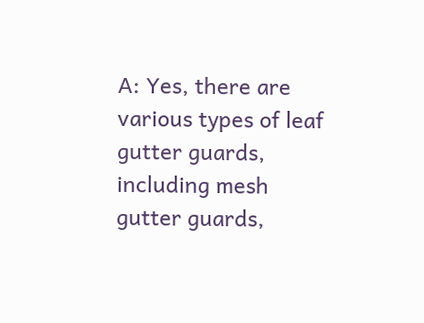A: Yes, there are various types of leaf gutter guards, including mesh gutter guards,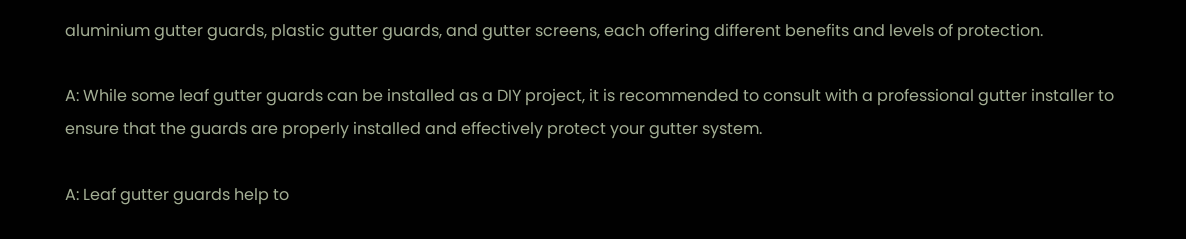aluminium gutter guards, plastic gutter guards, and gutter screens, each offering different benefits and levels of protection.

A: While some leaf gutter guards can be installed as a DIY project, it is recommended to consult with a professional gutter installer to ensure that the guards are properly installed and effectively protect your gutter system.

A: Leaf gutter guards help to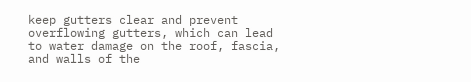keep gutters clear and prevent overflowing gutters, which can lead to water damage on the roof, fascia, and walls of the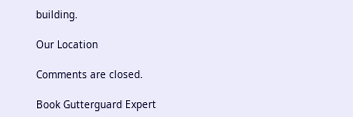building.

Our Location

Comments are closed.

Book Gutterguard Expert